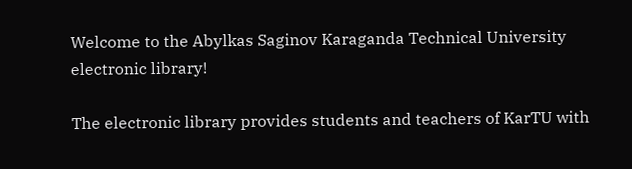Welcome to the Abylkas Saginov Karaganda Technical University electronic library!

The electronic library provides students and teachers of KarTU with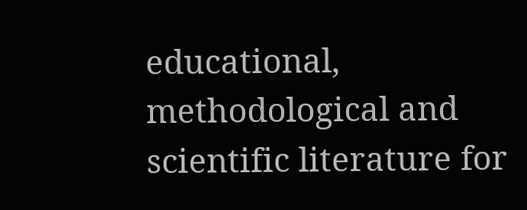educational, methodological and scientific literature for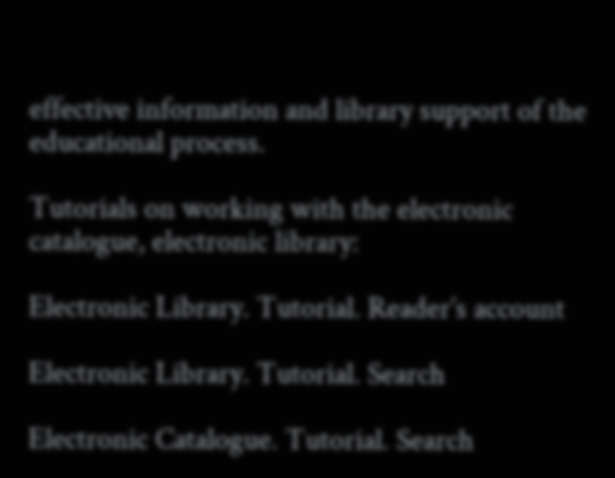effective information and library support of the educational process.

Tutorials on working with the electronic catalogue, electronic library:

Electronic Library. Tutorial. Reader’s account

Electronic Library. Tutorial. Search

Electronic Catalogue. Tutorial. Search